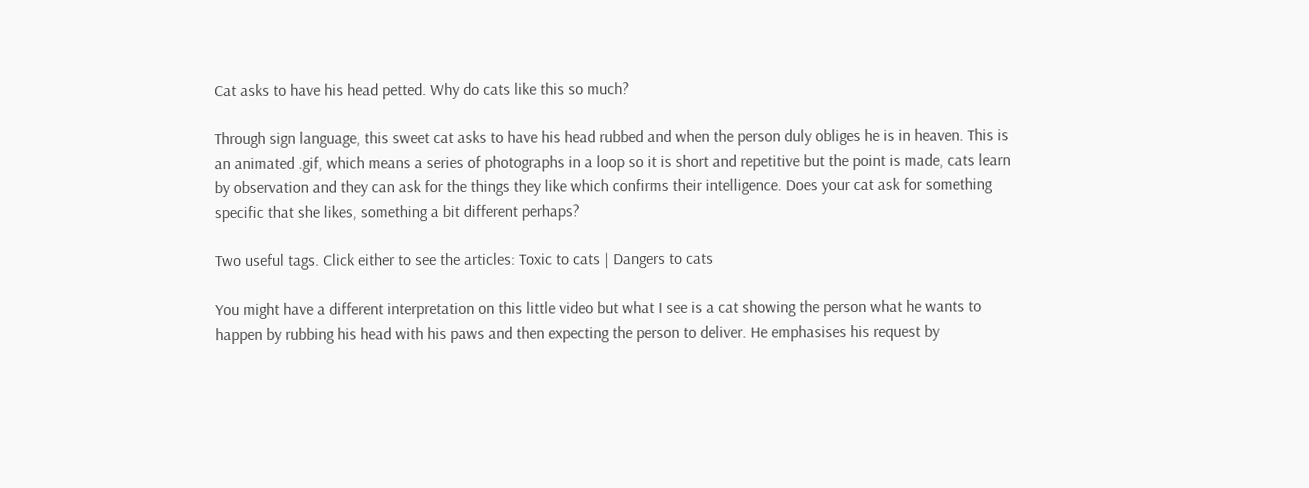Cat asks to have his head petted. Why do cats like this so much?

Through sign language, this sweet cat asks to have his head rubbed and when the person duly obliges he is in heaven. This is an animated .gif, which means a series of photographs in a loop so it is short and repetitive but the point is made, cats learn by observation and they can ask for the things they like which confirms their intelligence. Does your cat ask for something specific that she likes, something a bit different perhaps?

Two useful tags. Click either to see the articles: Toxic to cats | Dangers to cats

You might have a different interpretation on this little video but what I see is a cat showing the person what he wants to happen by rubbing his head with his paws and then expecting the person to deliver. He emphasises his request by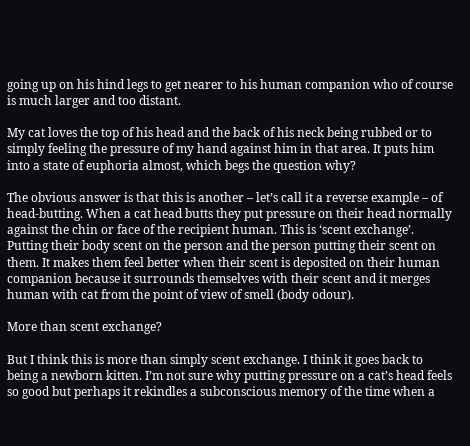going up on his hind legs to get nearer to his human companion who of course is much larger and too distant.

My cat loves the top of his head and the back of his neck being rubbed or to simply feeling the pressure of my hand against him in that area. It puts him into a state of euphoria almost, which begs the question why?

The obvious answer is that this is another – let’s call it a reverse example – of head-butting. When a cat head butts they put pressure on their head normally against the chin or face of the recipient human. This is ‘scent exchange’. Putting their body scent on the person and the person putting their scent on them. It makes them feel better when their scent is deposited on their human companion because it surrounds themselves with their scent and it merges human with cat from the point of view of smell (body odour).

More than scent exchange?

But I think this is more than simply scent exchange. I think it goes back to being a newborn kitten. I’m not sure why putting pressure on a cat’s head feels so good but perhaps it rekindles a subconscious memory of the time when a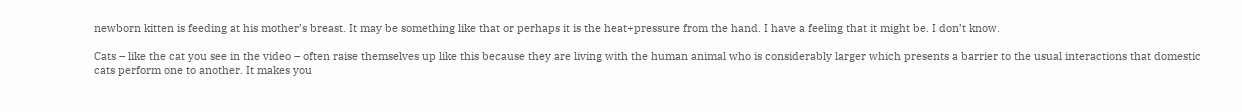newborn kitten is feeding at his mother’s breast. It may be something like that or perhaps it is the heat+pressure from the hand. I have a feeling that it might be. I don’t know.

Cats – like the cat you see in the video – often raise themselves up like this because they are living with the human animal who is considerably larger which presents a barrier to the usual interactions that domestic cats perform one to another. It makes you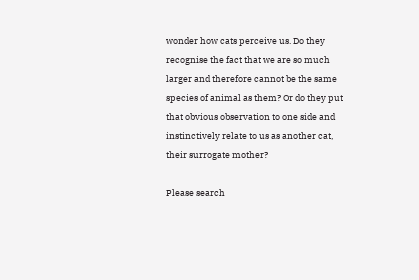wonder how cats perceive us. Do they recognise the fact that we are so much larger and therefore cannot be the same species of animal as them? Or do they put that obvious observation to one side and instinctively relate to us as another cat, their surrogate mother?

Please search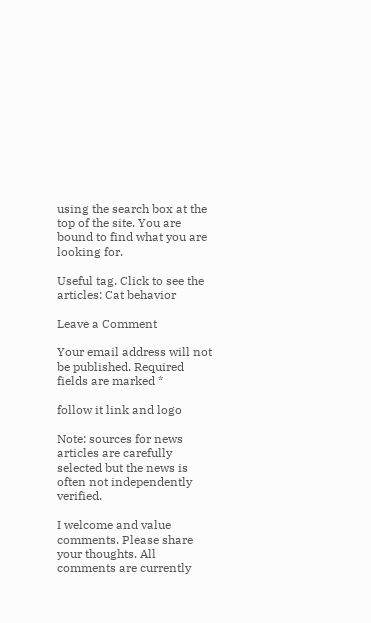using the search box at the top of the site. You are bound to find what you are looking for.

Useful tag. Click to see the articles: Cat behavior

Leave a Comment

Your email address will not be published. Required fields are marked *

follow it link and logo

Note: sources for news articles are carefully selected but the news is often not independently verified.

I welcome and value comments. Please share your thoughts. All comments are currently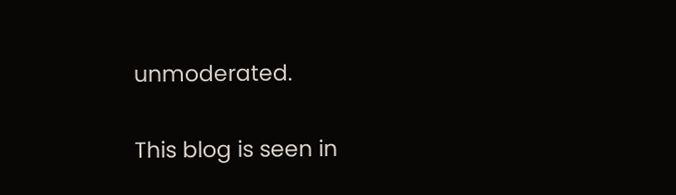unmoderated.

This blog is seen in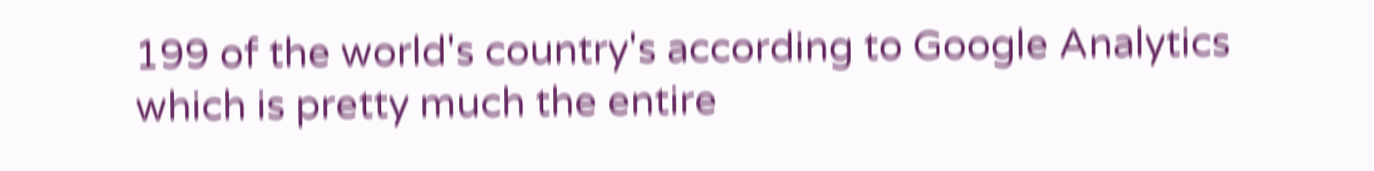199 of the world's country's according to Google Analytics which is pretty much the entire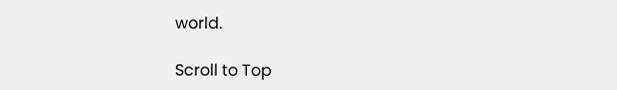world.

Scroll to Top